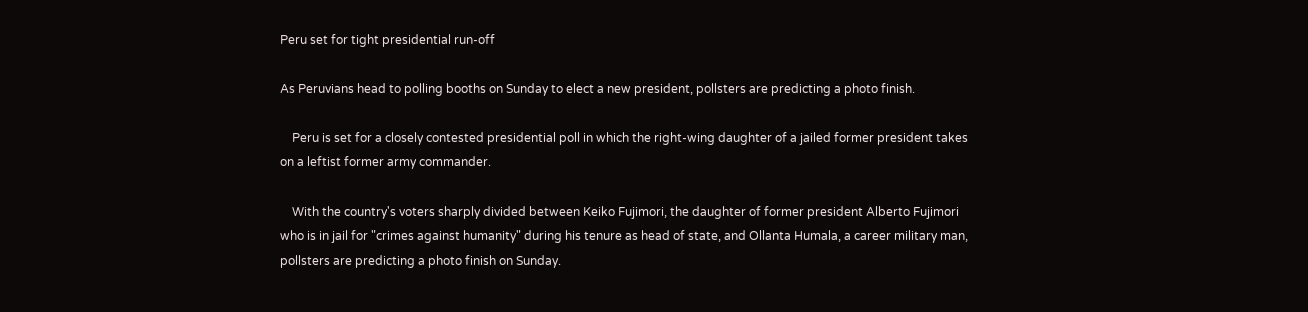Peru set for tight presidential run-off

As Peruvians head to polling booths on Sunday to elect a new president, pollsters are predicting a photo finish.

    Peru is set for a closely contested presidential poll in which the right-wing daughter of a jailed former president takes on a leftist former army commander.

    With the country's voters sharply divided between Keiko Fujimori, the daughter of former president Alberto Fujimori who is in jail for "crimes against humanity" during his tenure as head of state, and Ollanta Humala, a career military man, pollsters are predicting a photo finish on Sunday.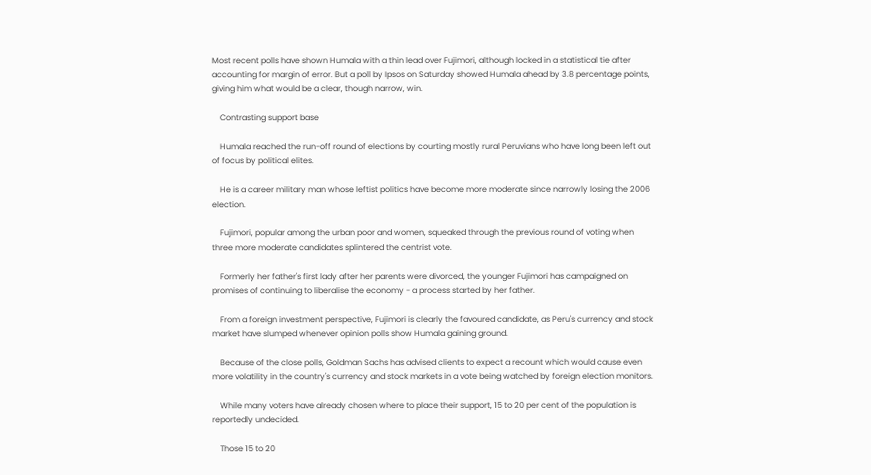Most recent polls have shown Humala with a thin lead over Fujimori, although locked in a statistical tie after accounting for margin of error. But a poll by Ipsos on Saturday showed Humala ahead by 3.8 percentage points, giving him what would be a clear, though narrow, win.

    Contrasting support base

    Humala reached the run-off round of elections by courting mostly rural Peruvians who have long been left out of focus by political elites.

    He is a career military man whose leftist politics have become more moderate since narrowly losing the 2006 election.

    Fujimori, popular among the urban poor and women, squeaked through the previous round of voting when three more moderate candidates splintered the centrist vote.

    Formerly her father's first lady after her parents were divorced, the younger Fujimori has campaigned on promises of continuing to liberalise the economy - a process started by her father.

    From a foreign investment perspective, Fujimori is clearly the favoured candidate, as Peru's currency and stock market have slumped whenever opinion polls show Humala gaining ground.

    Because of the close polls, Goldman Sachs has advised clients to expect a recount which would cause even more volatility in the country's currency and stock markets in a vote being watched by foreign election monitors.

    While many voters have already chosen where to place their support, 15 to 20 per cent of the population is reportedly undecided.

    Those 15 to 20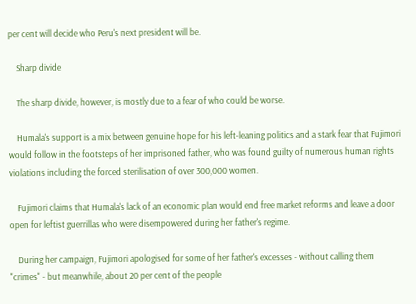per cent will decide who Peru's next president will be.

    Sharp divide

    The sharp divide, however, is mostly due to a fear of who could be worse.

    Humala's support is a mix between genuine hope for his left-leaning politics and a stark fear that Fujimori would follow in the footsteps of her imprisoned father, who was found guilty of numerous human rights violations including the forced sterilisation of over 300,000 women.

    Fujimori claims that Humala's lack of an economic plan would end free market reforms and leave a door open for leftist guerrillas who were disempowered during her father's regime.

    During her campaign, Fujimori apologised for some of her father's excesses - without calling them "crimes" - but meanwhile, about 20 per cent of the people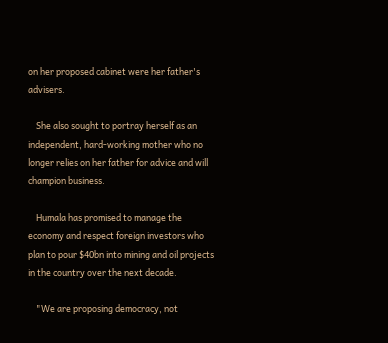on her proposed cabinet were her father's advisers.

    She also sought to portray herself as an independent, hard-working mother who no longer relies on her father for advice and will champion business.

    Humala has promised to manage the economy and respect foreign investors who plan to pour $40bn into mining and oil projects in the country over the next decade.

    "We are proposing democracy, not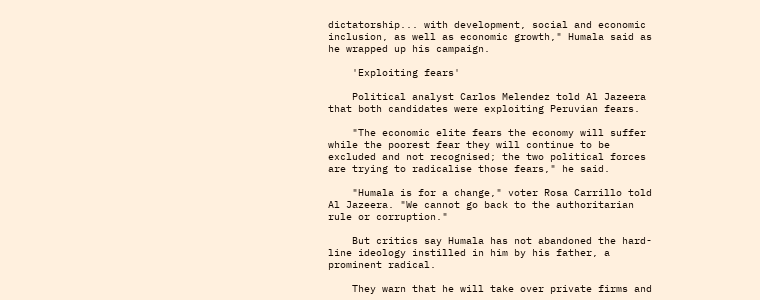dictatorship... with development, social and economic inclusion, as well as economic growth," Humala said as he wrapped up his campaign.

    'Exploiting fears'

    Political analyst Carlos Melendez told Al Jazeera that both candidates were exploiting Peruvian fears.

    "The economic elite fears the economy will suffer while the poorest fear they will continue to be excluded and not recognised; the two political forces are trying to radicalise those fears," he said.

    "Humala is for a change," voter Rosa Carrillo told Al Jazeera. "We cannot go back to the authoritarian rule or corruption."

    But critics say Humala has not abandoned the hard-line ideology instilled in him by his father, a prominent radical.

    They warn that he will take over private firms and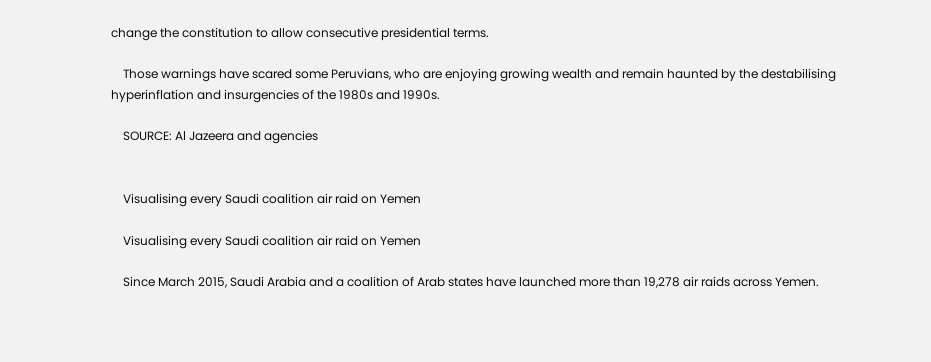change the constitution to allow consecutive presidential terms.

    Those warnings have scared some Peruvians, who are enjoying growing wealth and remain haunted by the destabilising hyperinflation and insurgencies of the 1980s and 1990s.

    SOURCE: Al Jazeera and agencies


    Visualising every Saudi coalition air raid on Yemen

    Visualising every Saudi coalition air raid on Yemen

    Since March 2015, Saudi Arabia and a coalition of Arab states have launched more than 19,278 air raids across Yemen.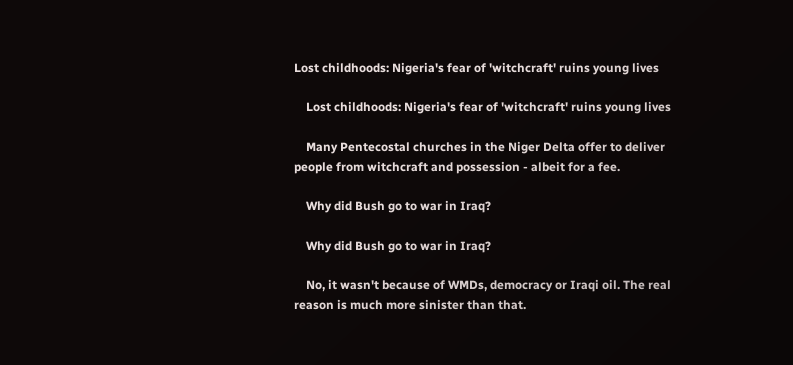Lost childhoods: Nigeria's fear of 'witchcraft' ruins young lives

    Lost childhoods: Nigeria's fear of 'witchcraft' ruins young lives

    Many Pentecostal churches in the Niger Delta offer to deliver people from witchcraft and possession - albeit for a fee.

    Why did Bush go to war in Iraq?

    Why did Bush go to war in Iraq?

    No, it wasn't because of WMDs, democracy or Iraqi oil. The real reason is much more sinister than that.